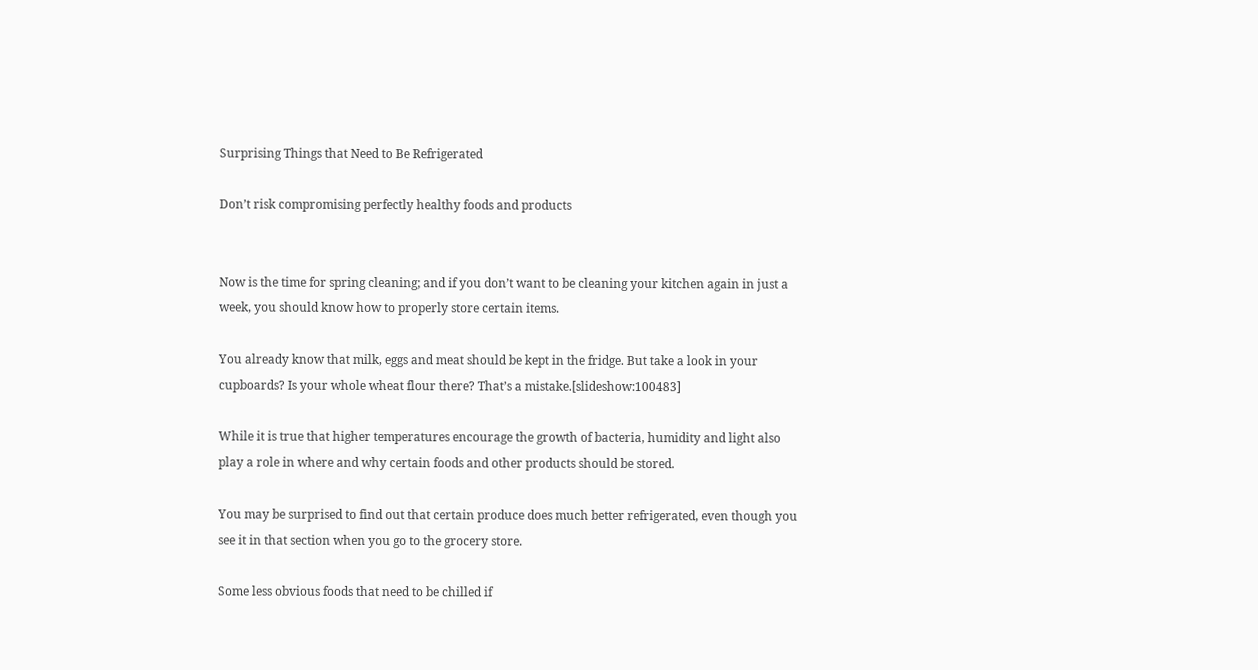Surprising Things that Need to Be Refrigerated

Don’t risk compromising perfectly healthy foods and products


Now is the time for spring cleaning; and if you don’t want to be cleaning your kitchen again in just a week, you should know how to properly store certain items.

You already know that milk, eggs and meat should be kept in the fridge. But take a look in your cupboards? Is your whole wheat flour there? That’s a mistake.[slideshow:100483]

While it is true that higher temperatures encourage the growth of bacteria, humidity and light also play a role in where and why certain foods and other products should be stored.

You may be surprised to find out that certain produce does much better refrigerated, even though you see it in that section when you go to the grocery store.

Some less obvious foods that need to be chilled if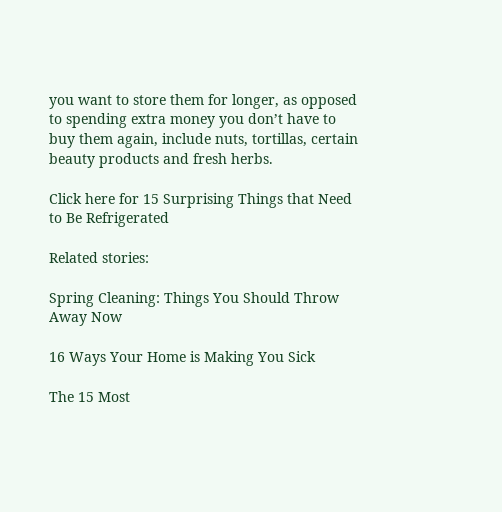you want to store them for longer, as opposed to spending extra money you don’t have to buy them again, include nuts, tortillas, certain beauty products and fresh herbs.

Click here for 15 Surprising Things that Need to Be Refrigerated

Related stories:

Spring Cleaning: Things You Should Throw Away Now

16 Ways Your Home is Making You Sick

The 15 Most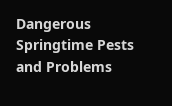Dangerous Springtime Pests and Problems